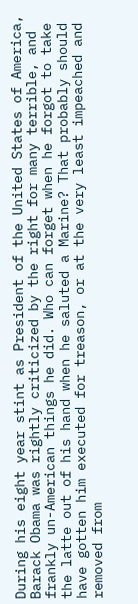During his eight year stint as President of the United States of America, Barack Obama was rightly criticized by the right for many terrible, and frankly un-American things he did. Who can forget when he forgot to take the latte out of his hand when he saluted a Marine? That probably should have gotten him executed for treason, or at the very least impeached and removed from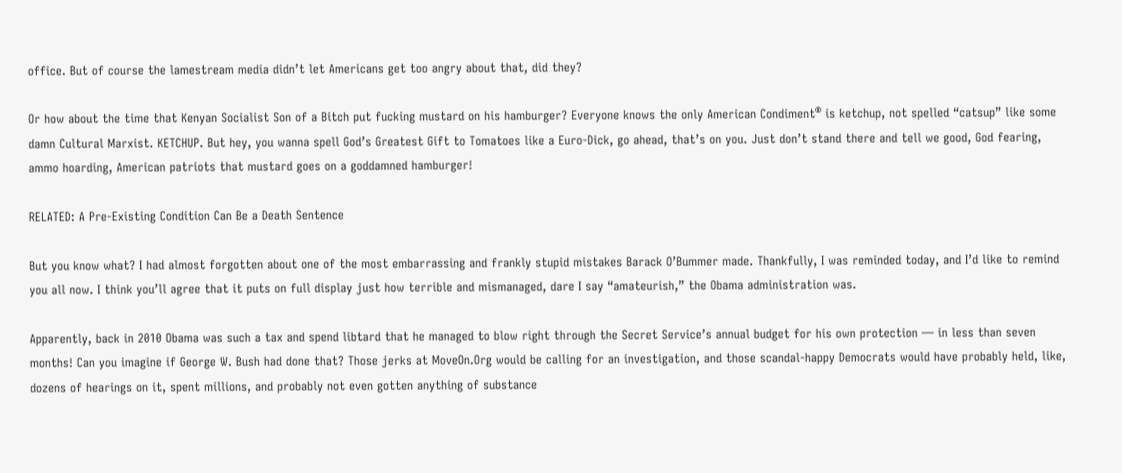office. But of course the lamestream media didn’t let Americans get too angry about that, did they?

Or how about the time that Kenyan Socialist Son of a Bitch put fucking mustard on his hamburger? Everyone knows the only American Condiment® is ketchup, not spelled “catsup” like some damn Cultural Marxist. KETCHUP. But hey, you wanna spell God’s Greatest Gift to Tomatoes like a Euro-Dick, go ahead, that’s on you. Just don’t stand there and tell we good, God fearing, ammo hoarding, American patriots that mustard goes on a goddamned hamburger!

RELATED: A Pre-Existing Condition Can Be a Death Sentence

But you know what? I had almost forgotten about one of the most embarrassing and frankly stupid mistakes Barack O’Bummer made. Thankfully, I was reminded today, and I’d like to remind you all now. I think you’ll agree that it puts on full display just how terrible and mismanaged, dare I say “amateurish,” the Obama administration was.

Apparently, back in 2010 Obama was such a tax and spend libtard that he managed to blow right through the Secret Service’s annual budget for his own protection — in less than seven months! Can you imagine if George W. Bush had done that? Those jerks at MoveOn.Org would be calling for an investigation, and those scandal-happy Democrats would have probably held, like, dozens of hearings on it, spent millions, and probably not even gotten anything of substance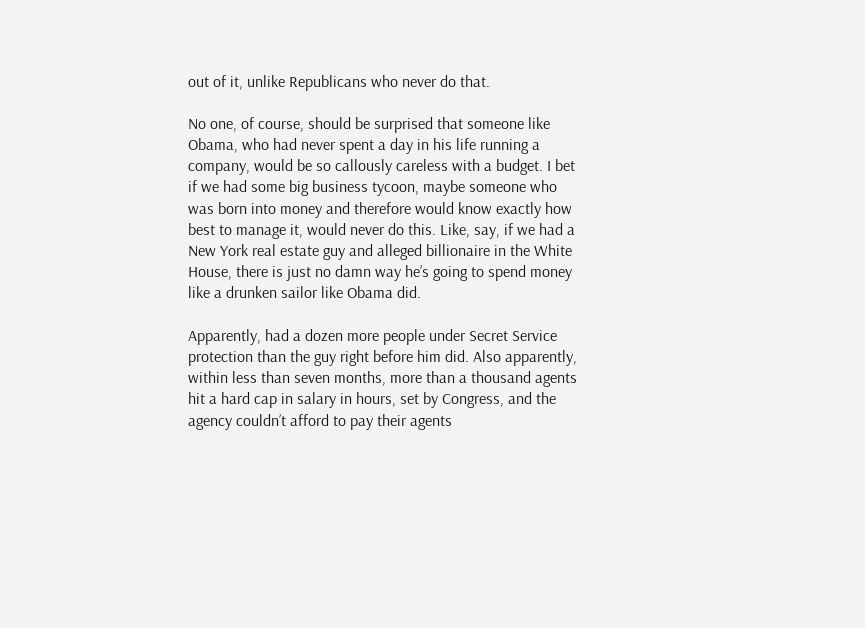out of it, unlike Republicans who never do that.

No one, of course, should be surprised that someone like Obama, who had never spent a day in his life running a company, would be so callously careless with a budget. I bet if we had some big business tycoon, maybe someone who was born into money and therefore would know exactly how best to manage it, would never do this. Like, say, if we had a New York real estate guy and alleged billionaire in the White House, there is just no damn way he’s going to spend money like a drunken sailor like Obama did.

Apparently, had a dozen more people under Secret Service protection than the guy right before him did. Also apparently, within less than seven months, more than a thousand agents hit a hard cap in salary in hours, set by Congress, and the agency couldn’t afford to pay their agents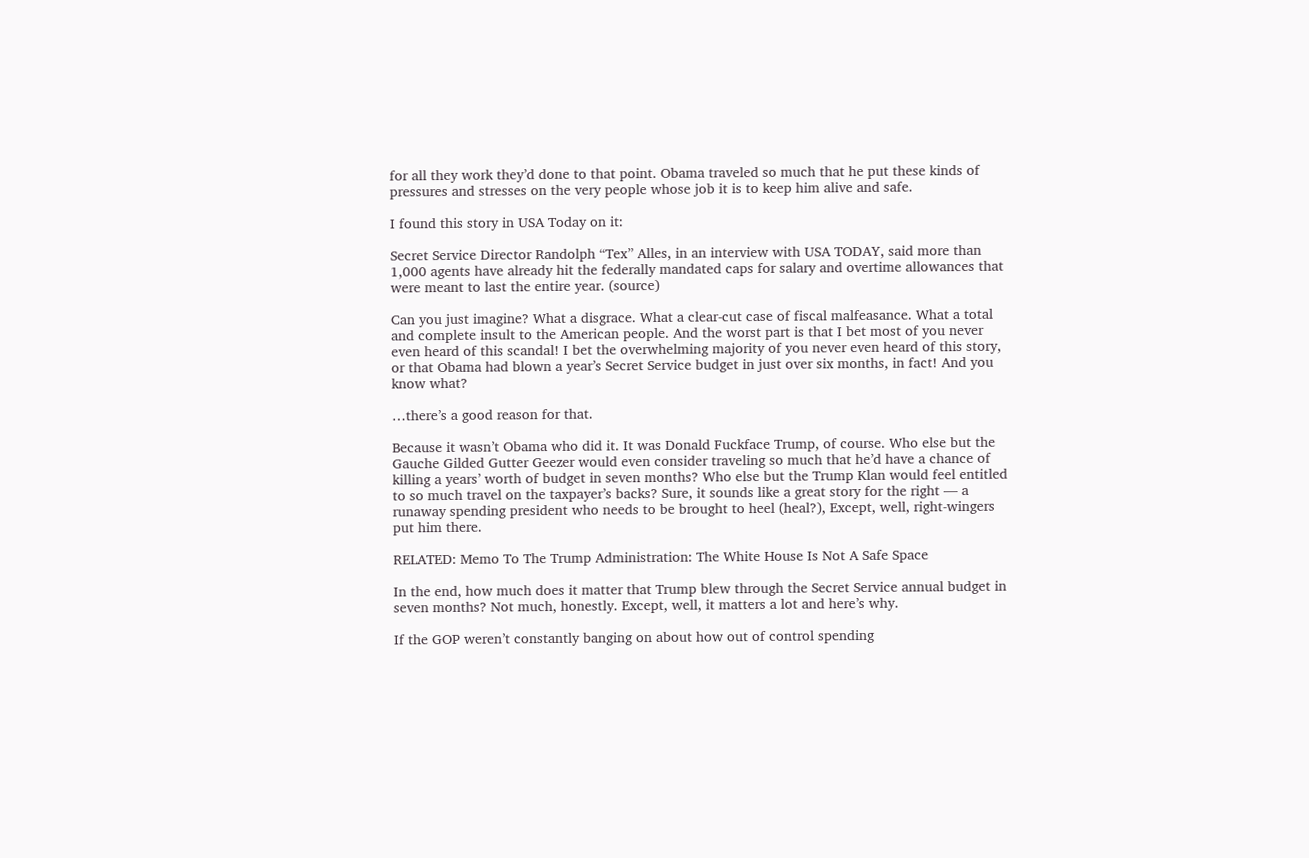for all they work they’d done to that point. Obama traveled so much that he put these kinds of pressures and stresses on the very people whose job it is to keep him alive and safe.

I found this story in USA Today on it:

Secret Service Director Randolph “Tex” Alles, in an interview with USA TODAY, said more than 1,000 agents have already hit the federally mandated caps for salary and overtime allowances that were meant to last the entire year. (source)

Can you just imagine? What a disgrace. What a clear-cut case of fiscal malfeasance. What a total and complete insult to the American people. And the worst part is that I bet most of you never even heard of this scandal! I bet the overwhelming majority of you never even heard of this story, or that Obama had blown a year’s Secret Service budget in just over six months, in fact! And you know what?

…there’s a good reason for that.

Because it wasn’t Obama who did it. It was Donald Fuckface Trump, of course. Who else but the Gauche Gilded Gutter Geezer would even consider traveling so much that he’d have a chance of killing a years’ worth of budget in seven months? Who else but the Trump Klan would feel entitled to so much travel on the taxpayer’s backs? Sure, it sounds like a great story for the right — a runaway spending president who needs to be brought to heel (heal?), Except, well, right-wingers put him there.

RELATED: Memo To The Trump Administration: The White House Is Not A Safe Space

In the end, how much does it matter that Trump blew through the Secret Service annual budget in seven months? Not much, honestly. Except, well, it matters a lot and here’s why.

If the GOP weren’t constantly banging on about how out of control spending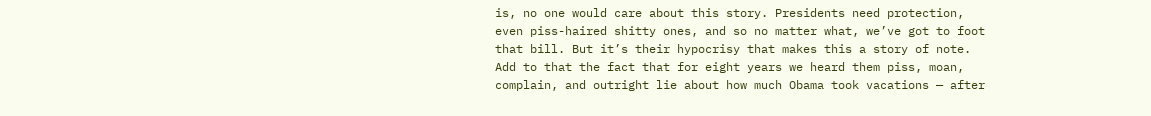is, no one would care about this story. Presidents need protection, even piss-haired shitty ones, and so no matter what, we’ve got to foot that bill. But it’s their hypocrisy that makes this a story of note. Add to that the fact that for eight years we heard them piss, moan, complain, and outright lie about how much Obama took vacations — after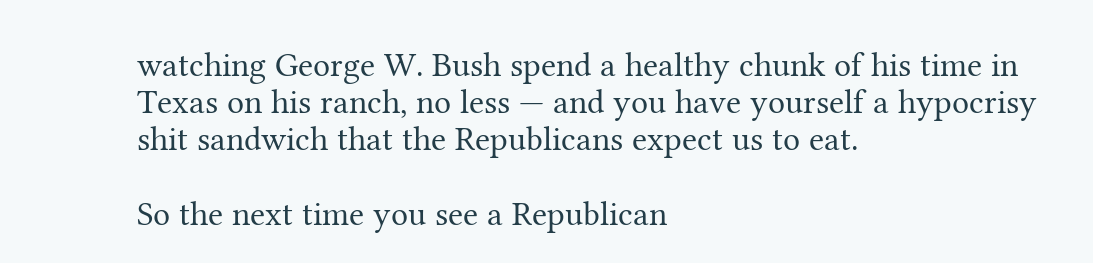watching George W. Bush spend a healthy chunk of his time in Texas on his ranch, no less — and you have yourself a hypocrisy shit sandwich that the Republicans expect us to eat.

So the next time you see a Republican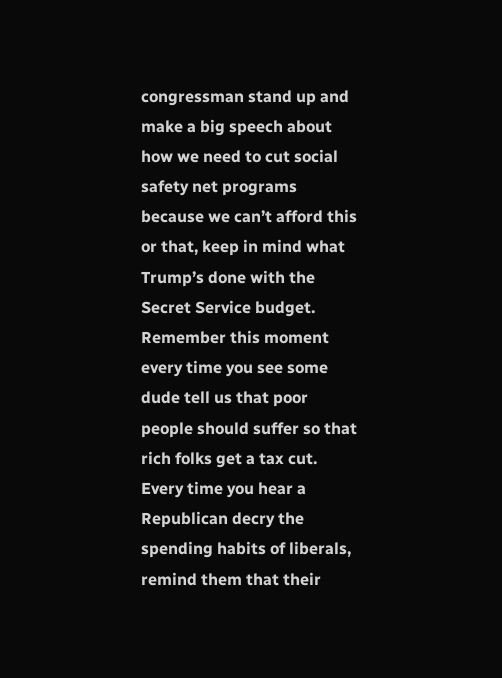congressman stand up and make a big speech about how we need to cut social safety net programs because we can’t afford this or that, keep in mind what Trump’s done with the Secret Service budget. Remember this moment every time you see some dude tell us that poor people should suffer so that rich folks get a tax cut. Every time you hear a Republican decry the spending habits of liberals, remind them that their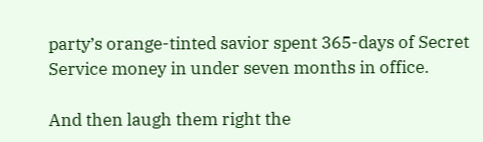party’s orange-tinted savior spent 365-days of Secret Service money in under seven months in office.

And then laugh them right the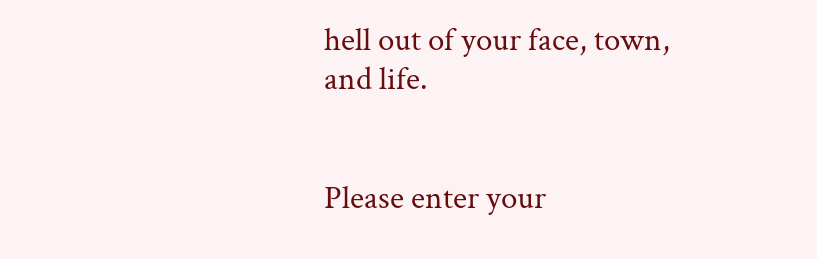hell out of your face, town, and life.


Please enter your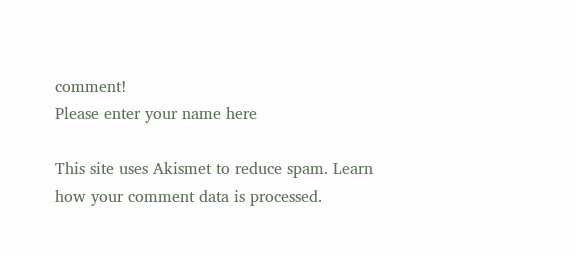comment!
Please enter your name here

This site uses Akismet to reduce spam. Learn how your comment data is processed.